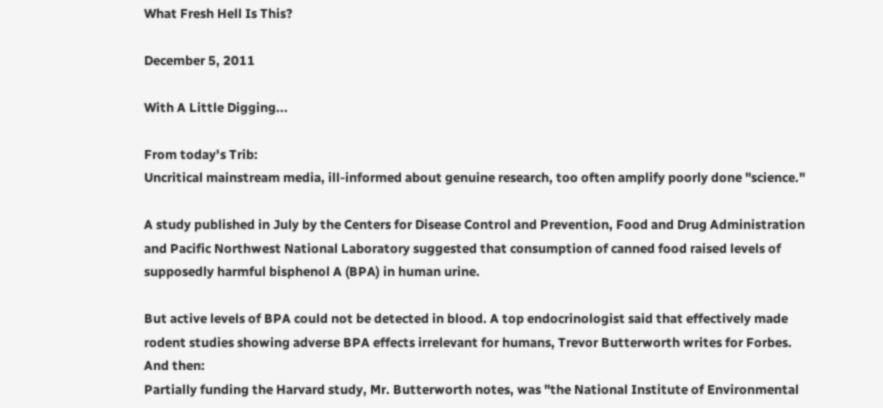What Fresh Hell Is This?

December 5, 2011

With A Little Digging...

From today's Trib:
Uncritical mainstream media, ill-informed about genuine research, too often amplify poorly done "science."

A study published in July by the Centers for Disease Control and Prevention, Food and Drug Administration and Pacific Northwest National Laboratory suggested that consumption of canned food raised levels of supposedly harmful bisphenol A (BPA) in human urine.

But active levels of BPA could not be detected in blood. A top endocrinologist said that effectively made rodent studies showing adverse BPA effects irrelevant for humans, Trevor Butterworth writes for Forbes.
And then:
Partially funding the Harvard study, Mr. Butterworth notes, was "the National Institute of Environmental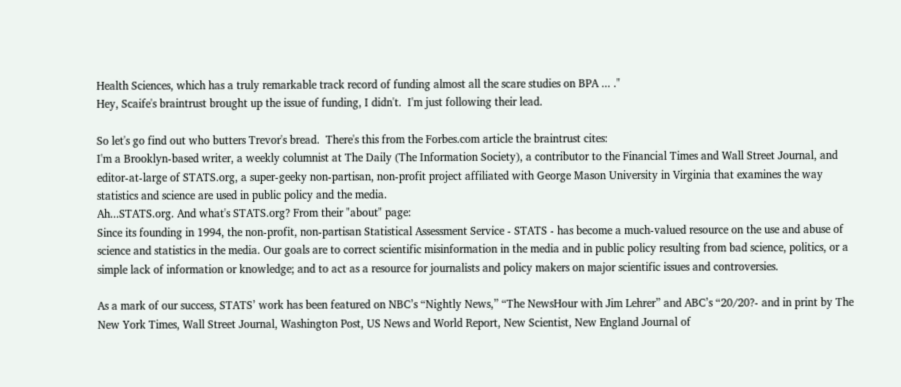Health Sciences, which has a truly remarkable track record of funding almost all the scare studies on BPA ... ."
Hey, Scaife's braintrust brought up the issue of funding, I didn't.  I'm just following their lead.

So let's go find out who butters Trevor's bread.  There's this from the Forbes.com article the braintrust cites:
I'm a Brooklyn-based writer, a weekly columnist at The Daily (The Information Society), a contributor to the Financial Times and Wall Street Journal, and editor-at-large of STATS.org, a super-geeky non-partisan, non-profit project affiliated with George Mason University in Virginia that examines the way statistics and science are used in public policy and the media.
Ah...STATS.org. And what's STATS.org? From their "about" page:
Since its founding in 1994, the non-profit, non-partisan Statistical Assessment Service - STATS - has become a much-valued resource on the use and abuse of science and statistics in the media. Our goals are to correct scientific misinformation in the media and in public policy resulting from bad science, politics, or a simple lack of information or knowledge; and to act as a resource for journalists and policy makers on major scientific issues and controversies.

As a mark of our success, STATS’ work has been featured on NBC’s “Nightly News,” “The NewsHour with Jim Lehrer” and ABC’s “20/20?- and in print by The New York Times, Wall Street Journal, Washington Post, US News and World Report, New Scientist, New England Journal of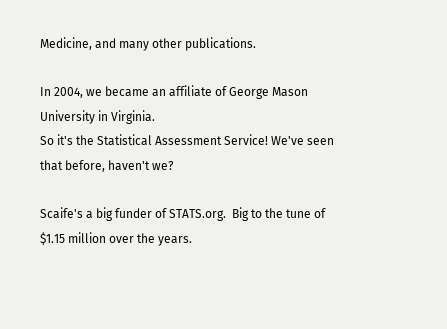Medicine, and many other publications.

In 2004, we became an affiliate of George Mason University in Virginia.
So it's the Statistical Assessment Service! We've seen that before, haven't we?

Scaife's a big funder of STATS.org.  Big to the tune of $1.15 million over the years.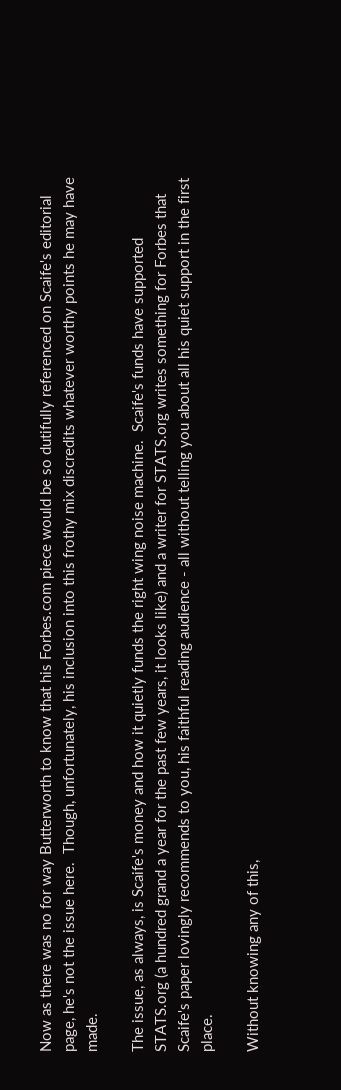Now as there was no for way Butterworth to know that his Forbes.com piece would be so dutifully referenced on Scaife's editorial page, he's not the issue here.  Though, unfortunately, his inclusion into this frothy mix discredits whatever worthy points he may have made.

The issue, as always, is Scaife's money and how it quietly funds the right wing noise machine.  Scaife's funds have supported STATS.org (a hundred grand a year for the past few years, it looks like) and a writer for STATS.org writes something for Forbes that Scaife's paper lovingly recommends to you, his faithful reading audience - all without telling you about all his quiet support in the first place.

Without knowing any of this,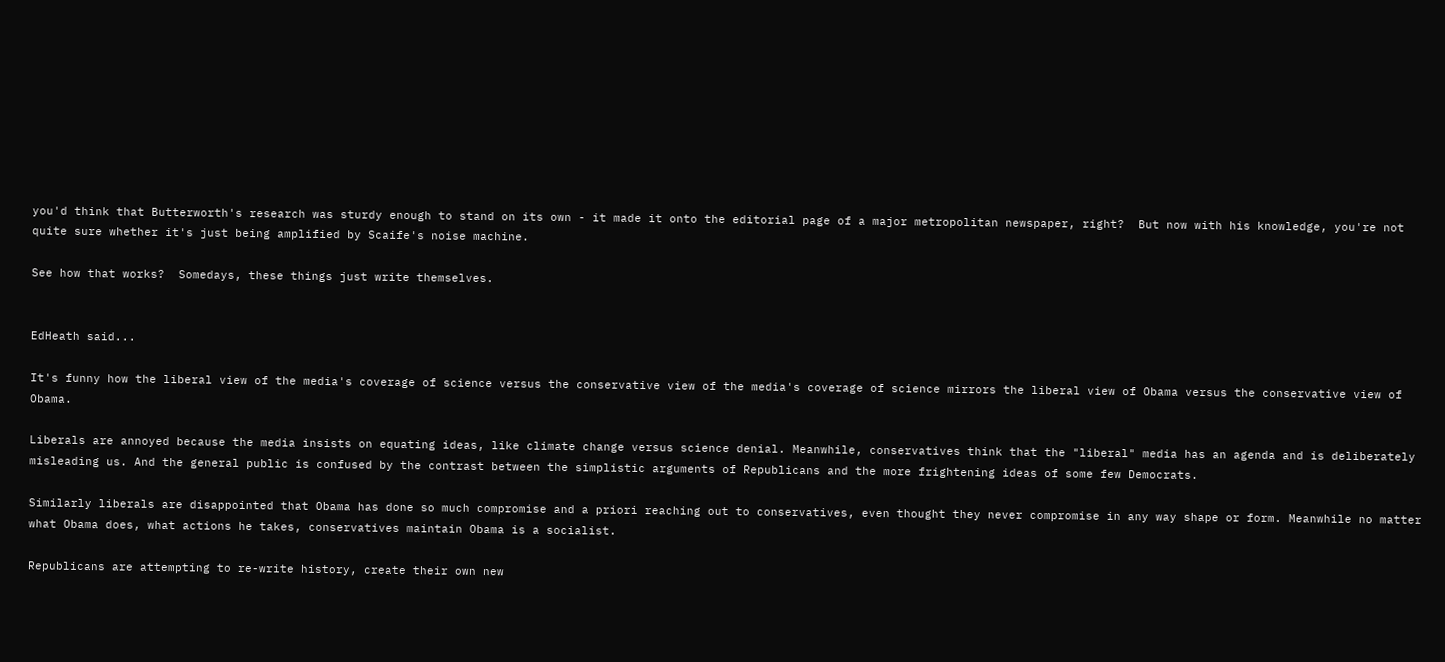you'd think that Butterworth's research was sturdy enough to stand on its own - it made it onto the editorial page of a major metropolitan newspaper, right?  But now with his knowledge, you're not quite sure whether it's just being amplified by Scaife's noise machine.

See how that works?  Somedays, these things just write themselves.


EdHeath said...

It's funny how the liberal view of the media's coverage of science versus the conservative view of the media's coverage of science mirrors the liberal view of Obama versus the conservative view of Obama.

Liberals are annoyed because the media insists on equating ideas, like climate change versus science denial. Meanwhile, conservatives think that the "liberal" media has an agenda and is deliberately misleading us. And the general public is confused by the contrast between the simplistic arguments of Republicans and the more frightening ideas of some few Democrats.

Similarly liberals are disappointed that Obama has done so much compromise and a priori reaching out to conservatives, even thought they never compromise in any way shape or form. Meanwhile no matter what Obama does, what actions he takes, conservatives maintain Obama is a socialist.

Republicans are attempting to re-write history, create their own new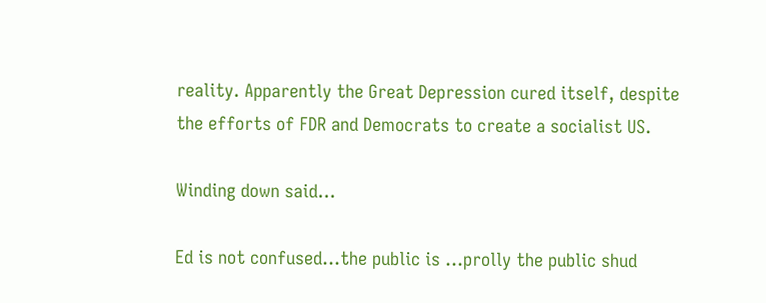reality. Apparently the Great Depression cured itself, despite the efforts of FDR and Democrats to create a socialist US.

Winding down said...

Ed is not confused...the public is ...prolly the public shud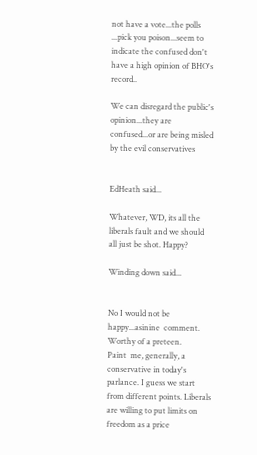not have a vote...the polls ...pick you poison...seem to indicate the confused don't have a high opinion of BHO's record..

We can disregard the public's opinion...they are confused...or are being misled by the evil conservatives


EdHeath said...

Whatever, WD, its all the liberals fault and we should all just be shot. Happy?

Winding down said...


No I would not be happy...asinine  comment. Worthy of a preteen.
Paint  me, generally, a conservative in today's parlance. I guess we start from different points. Liberals are willing to put limits on freedom as a price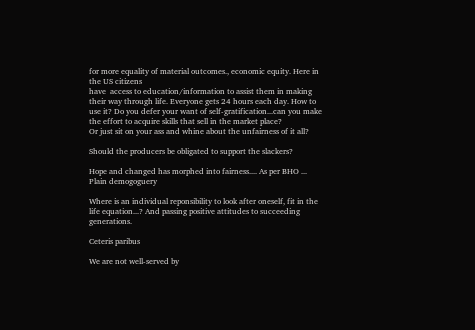for more equality of material outcomes., economic equity. Here in the US citizens
have  access to education/information to assist them in making their way through life. Everyone gets 24 hours each day. How to use it? Do you defer your want of self-gratification...can you make the effort to acquire skills that sell in the market place?
Or just sit on your ass and whine about the unfairness of it all?

Should the producers be obligated to support the slackers?

Hope and changed has morphed into fairness.... As per BHO ... Plain demogoguery

Where is an individual reponsibility to look after oneself, fit in the life equation...? And passing positive attitudes to succeeding generations.

Ceteris paribus

We are not well-served by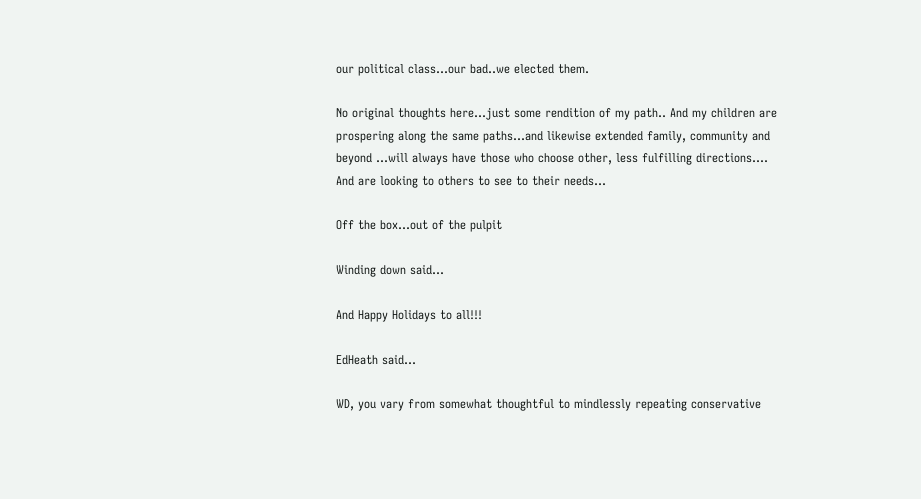our political class...our bad..we elected them.

No original thoughts here...just some rendition of my path.. And my children are
prospering along the same paths...and likewise extended family, community and beyond ...will always have those who choose other, less fulfilling directions....
And are looking to others to see to their needs...

Off the box...out of the pulpit

Winding down said...

And Happy Holidays to all!!!

EdHeath said...

WD, you vary from somewhat thoughtful to mindlessly repeating conservative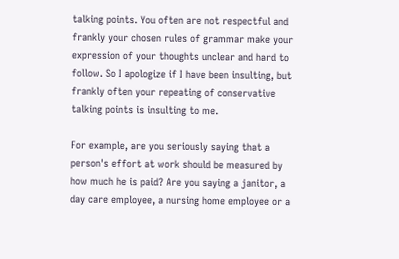talking points. You often are not respectful and frankly your chosen rules of grammar make your expression of your thoughts unclear and hard to follow. So I apologize if I have been insulting, but frankly often your repeating of conservative talking points is insulting to me.

For example, are you seriously saying that a person's effort at work should be measured by how much he is paid? Are you saying a janitor, a day care employee, a nursing home employee or a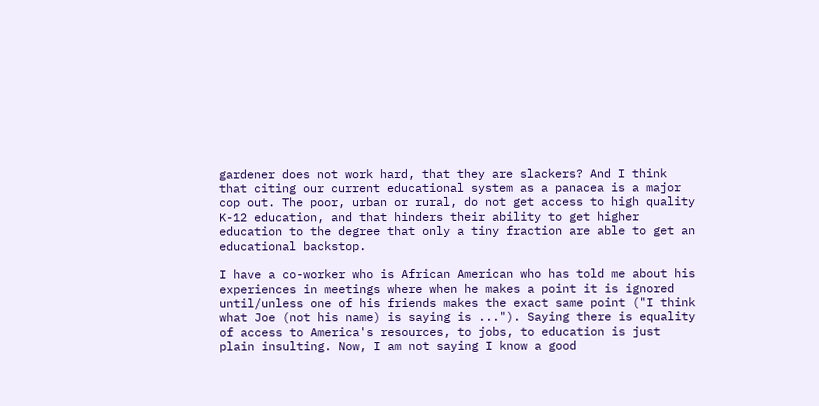gardener does not work hard, that they are slackers? And I think that citing our current educational system as a panacea is a major cop out. The poor, urban or rural, do not get access to high quality K-12 education, and that hinders their ability to get higher education to the degree that only a tiny fraction are able to get an educational backstop.

I have a co-worker who is African American who has told me about his experiences in meetings where when he makes a point it is ignored until/unless one of his friends makes the exact same point ("I think what Joe (not his name) is saying is ..."). Saying there is equality of access to America's resources, to jobs, to education is just plain insulting. Now, I am not saying I know a good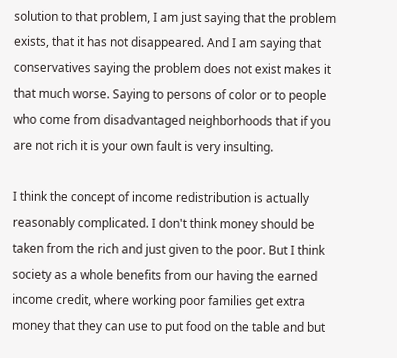solution to that problem, I am just saying that the problem exists, that it has not disappeared. And I am saying that conservatives saying the problem does not exist makes it that much worse. Saying to persons of color or to people who come from disadvantaged neighborhoods that if you are not rich it is your own fault is very insulting.

I think the concept of income redistribution is actually reasonably complicated. I don't think money should be taken from the rich and just given to the poor. But I think society as a whole benefits from our having the earned income credit, where working poor families get extra money that they can use to put food on the table and but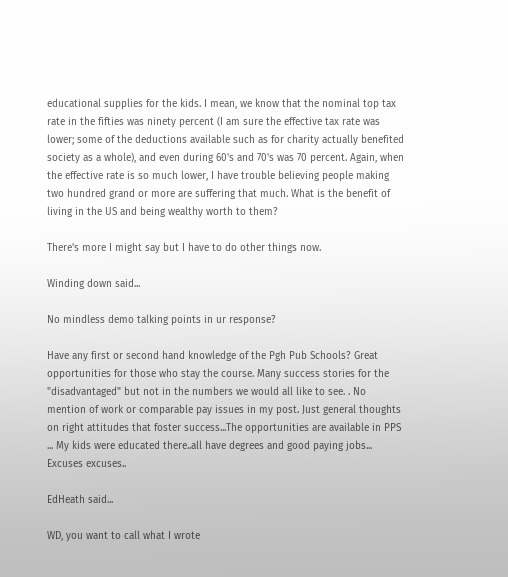educational supplies for the kids. I mean, we know that the nominal top tax rate in the fifties was ninety percent (I am sure the effective tax rate was lower; some of the deductions available such as for charity actually benefited society as a whole), and even during 60's and 70's was 70 percent. Again, when the effective rate is so much lower, I have trouble believing people making two hundred grand or more are suffering that much. What is the benefit of living in the US and being wealthy worth to them?

There's more I might say but I have to do other things now.

Winding down said...

No mindless demo talking points in ur response?

Have any first or second hand knowledge of the Pgh Pub Schools? Great opportunities for those who stay the course. Many success stories for the "disadvantaged" but not in the numbers we would all like to see. . No mention of work or comparable pay issues in my post. Just general thoughts on right attitudes that foster success...The opportunities are available in PPS ... My kids were educated there..all have degrees and good paying jobs... Excuses excuses..

EdHeath said...

WD, you want to call what I wrote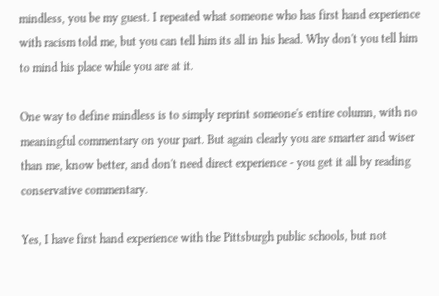mindless, you be my guest. I repeated what someone who has first hand experience with racism told me, but you can tell him its all in his head. Why don't you tell him to mind his place while you are at it.

One way to define mindless is to simply reprint someone's entire column, with no meaningful commentary on your part. But again clearly you are smarter and wiser than me, know better, and don't need direct experience - you get it all by reading conservative commentary.

Yes, I have first hand experience with the Pittsburgh public schools, but not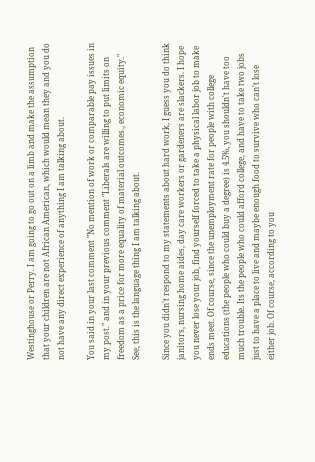Westinghouse or Perry. I am going to go out on a limb and make the assumption that your children are not African American, which would mean they and you do not have any direct experience of anything I am talking about.

You said in your last comment "No mention of work or comparable pay issues in my post." and in your previous comment "Liberals are willing to put limits on freedom as a price for more equality of material outcomes., economic equity." See, this is the language thing I am talking about.

Since you didn't respond to my statements about hard work, I guess you do think janitors, nursing home aides, day care workers or gardeners are slackers. I hope you never lose your job, find yourself forced to take a physical labor job to make ends meet. Of course, since the unemployment rate for people with college educations (the people who could buy a degree) is 4.5%, you shouldn't have too much trouble. Its the people who could afford college, and have to take two jobs just to have a place to live and maybe enough food to survive who can't lose either job. Of course, according to you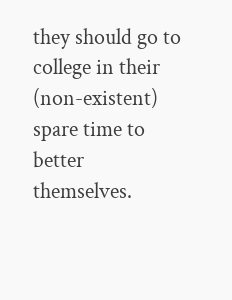they should go to college in their (non-existent) spare time to better themselves.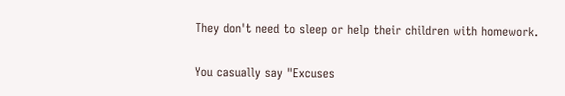They don't need to sleep or help their children with homework.

You casually say "Excuses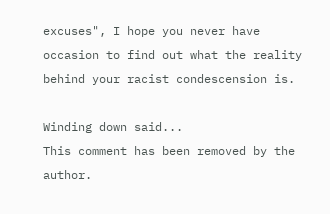excuses", I hope you never have occasion to find out what the reality behind your racist condescension is.

Winding down said...
This comment has been removed by the author.